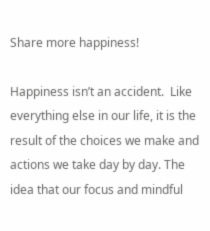Share more happiness!

Happiness isn’t an accident.  Like everything else in our life, it is the result of the choices we make and actions we take day by day. The idea that our focus and mindful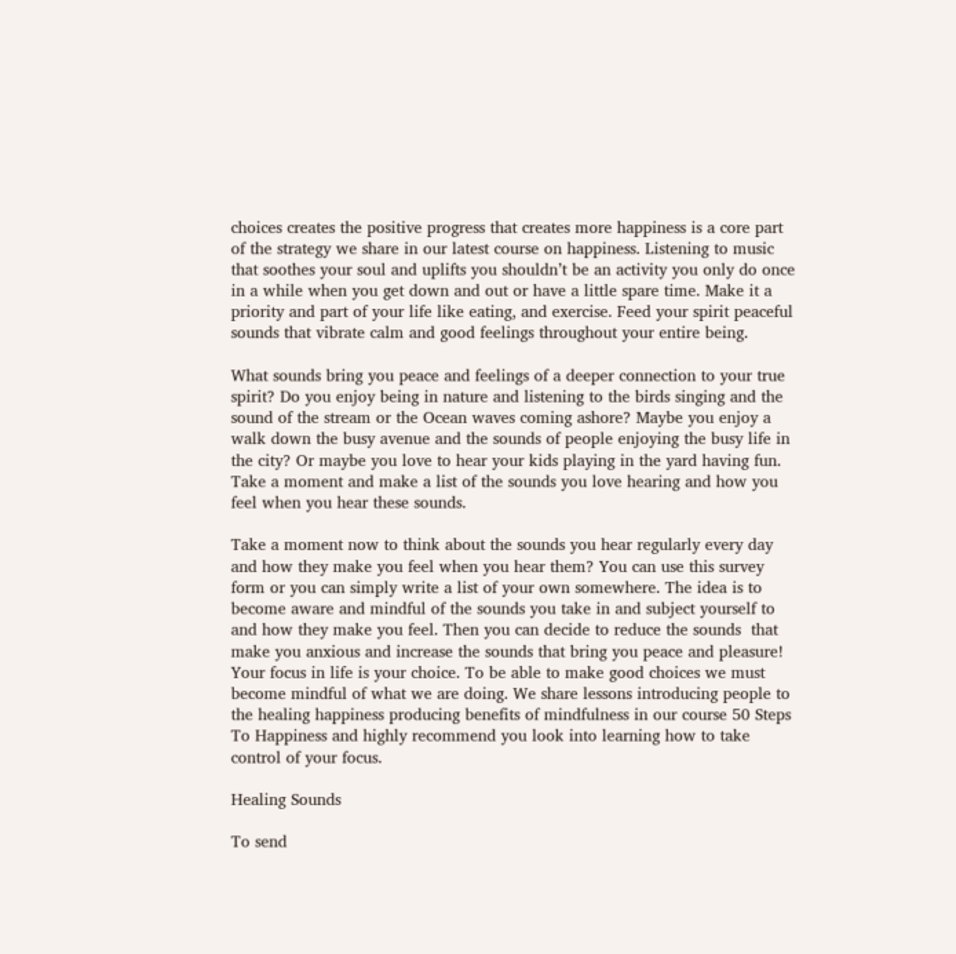choices creates the positive progress that creates more happiness is a core part of the strategy we share in our latest course on happiness. Listening to music that soothes your soul and uplifts you shouldn’t be an activity you only do once in a while when you get down and out or have a little spare time. Make it a priority and part of your life like eating, and exercise. Feed your spirit peaceful sounds that vibrate calm and good feelings throughout your entire being.

What sounds bring you peace and feelings of a deeper connection to your true spirit? Do you enjoy being in nature and listening to the birds singing and the sound of the stream or the Ocean waves coming ashore? Maybe you enjoy a walk down the busy avenue and the sounds of people enjoying the busy life in the city? Or maybe you love to hear your kids playing in the yard having fun. Take a moment and make a list of the sounds you love hearing and how you feel when you hear these sounds.

Take a moment now to think about the sounds you hear regularly every day and how they make you feel when you hear them? You can use this survey form or you can simply write a list of your own somewhere. The idea is to become aware and mindful of the sounds you take in and subject yourself to and how they make you feel. Then you can decide to reduce the sounds  that make you anxious and increase the sounds that bring you peace and pleasure! Your focus in life is your choice. To be able to make good choices we must become mindful of what we are doing. We share lessons introducing people to the healing happiness producing benefits of mindfulness in our course 50 Steps To Happiness and highly recommend you look into learning how to take control of your focus.

Healing Sounds

To send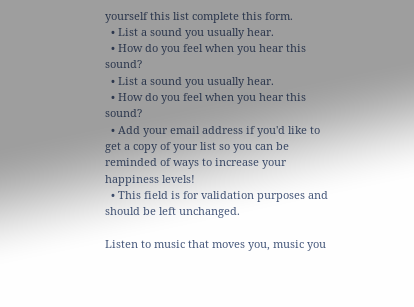yourself this list complete this form.
  • List a sound you usually hear.
  • How do you feel when you hear this sound?
  • List a sound you usually hear.
  • How do you feel when you hear this sound?
  • Add your email address if you'd like to get a copy of your list so you can be reminded of ways to increase your happiness levels!
  • This field is for validation purposes and should be left unchanged.

Listen to music that moves you, music you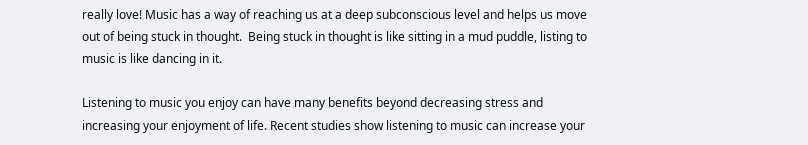really love! Music has a way of reaching us at a deep subconscious level and helps us move out of being stuck in thought.  Being stuck in thought is like sitting in a mud puddle, listing to music is like dancing in it.

Listening to music you enjoy can have many benefits beyond decreasing stress and increasing your enjoyment of life. Recent studies show listening to music can increase your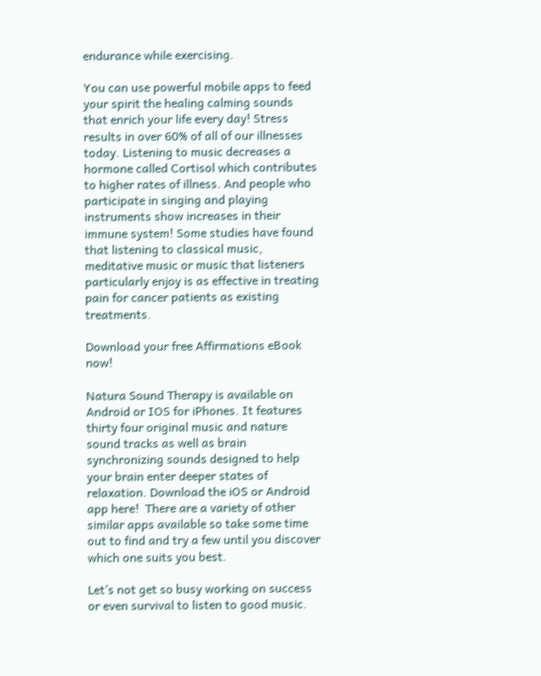endurance while exercising.

You can use powerful mobile apps to feed your spirit the healing calming sounds that enrich your life every day! Stress results in over 60% of all of our illnesses today. Listening to music decreases a hormone called Cortisol which contributes to higher rates of illness. And people who participate in singing and playing instruments show increases in their immune system! Some studies have found that listening to classical music, meditative music or music that listeners particularly enjoy is as effective in treating pain for cancer patients as existing treatments.

Download your free Affirmations eBook now!

Natura Sound Therapy is available on Android or IOS for iPhones. It features thirty four original music and nature sound tracks as well as brain synchronizing sounds designed to help your brain enter deeper states of relaxation. Download the iOS or Android app here!  There are a variety of other similar apps available so take some time out to find and try a few until you discover which one suits you best.

Let’s not get so busy working on success or even survival to listen to good music.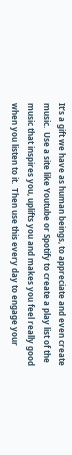It’s a gift we have as human beings, to appreciate and even create music.  Use a site like Youtube or Spotify to create a play list of the music that inspires you, uplifts you and makes you feel really good when you listen to it.  Then use this every day to engage your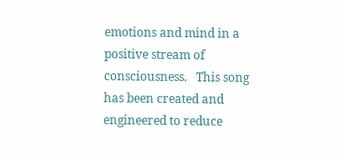emotions and mind in a positive stream of consciousness.   This song has been created and engineered to reduce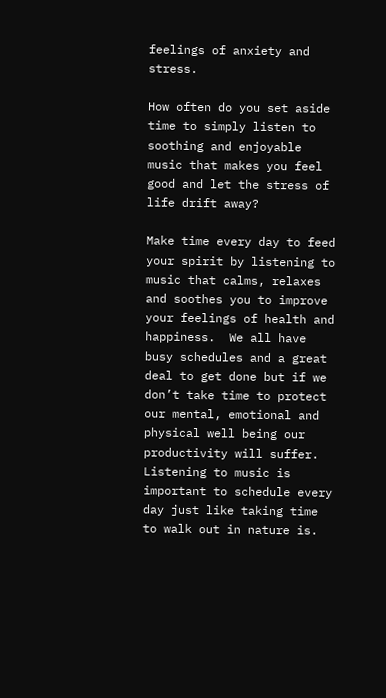feelings of anxiety and stress.

How often do you set aside time to simply listen to soothing and enjoyable music that makes you feel good and let the stress of life drift away?

Make time every day to feed your spirit by listening to music that calms, relaxes and soothes you to improve your feelings of health and happiness.  We all have busy schedules and a great deal to get done but if we don’t take time to protect our mental, emotional and physical well being our productivity will suffer.  Listening to music is important to schedule every day just like taking time to walk out in nature is.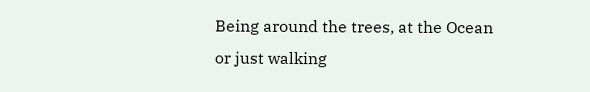Being around the trees, at the Ocean or just walking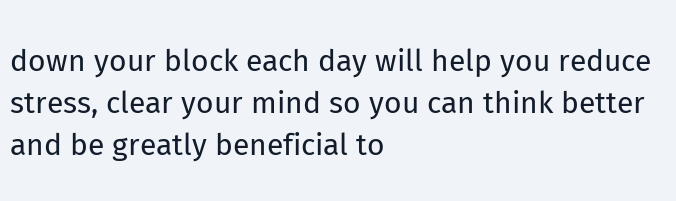down your block each day will help you reduce stress, clear your mind so you can think better and be greatly beneficial to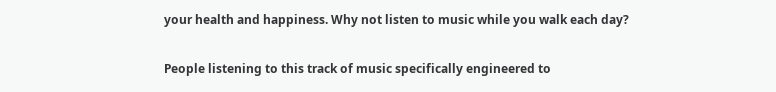your health and happiness. Why not listen to music while you walk each day?

People listening to this track of music specifically engineered to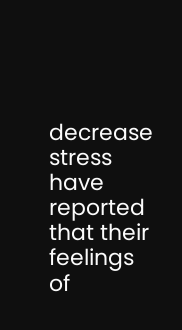decrease stress have reported that their feelings of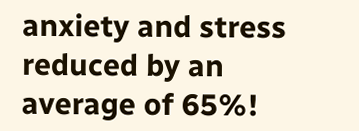anxiety and stress reduced by an average of 65%!